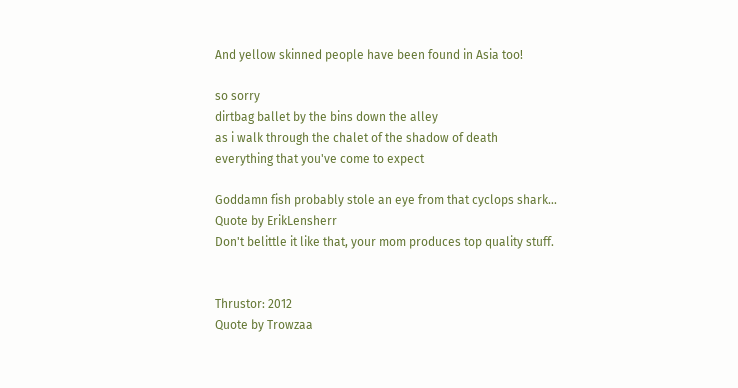And yellow skinned people have been found in Asia too!

so sorry
dirtbag ballet by the bins down the alley
as i walk through the chalet of the shadow of death
everything that you've come to expect

Goddamn fish probably stole an eye from that cyclops shark...
Quote by ErikLensherr
Don't belittle it like that, your mom produces top quality stuff.


Thrustor: 2012
Quote by Trowzaa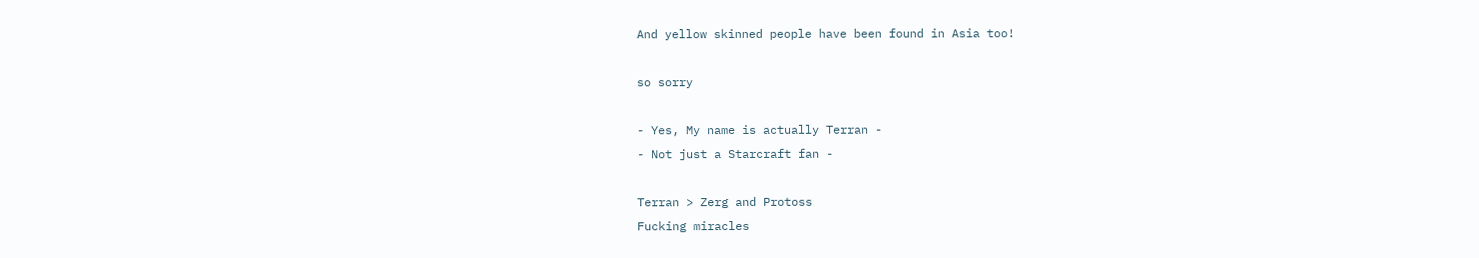And yellow skinned people have been found in Asia too!

so sorry

- Yes, My name is actually Terran -
- Not just a Starcraft fan -

Terran > Zerg and Protoss
Fucking miracles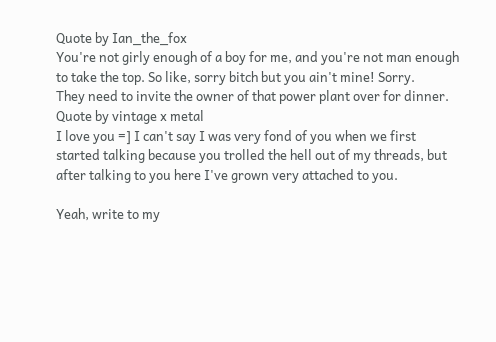Quote by Ian_the_fox
You're not girly enough of a boy for me, and you're not man enough to take the top. So like, sorry bitch but you ain't mine! Sorry.
They need to invite the owner of that power plant over for dinner.
Quote by vintage x metal
I love you =] I can't say I was very fond of you when we first started talking because you trolled the hell out of my threads, but after talking to you here I've grown very attached to you.

Yeah, write to my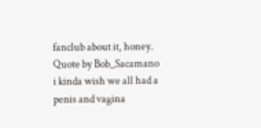fanclub about it, honey.
Quote by Bob_Sacamano
i kinda wish we all had a penis and vagina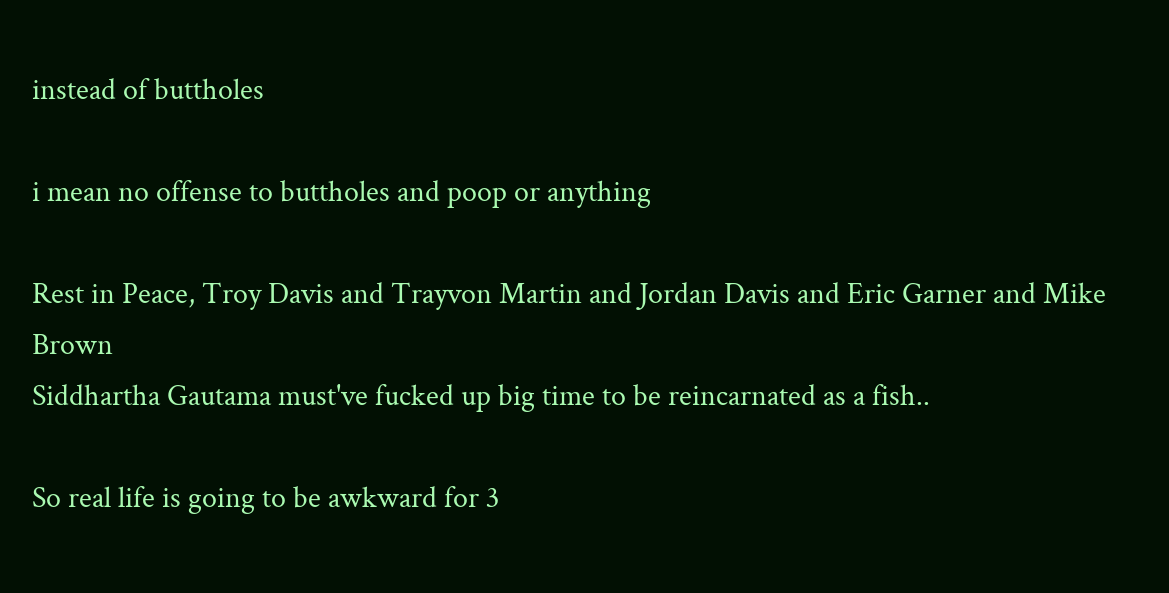instead of buttholes

i mean no offense to buttholes and poop or anything

Rest in Peace, Troy Davis and Trayvon Martin and Jordan Davis and Eric Garner and Mike Brown
Siddhartha Gautama must've fucked up big time to be reincarnated as a fish..

So real life is going to be awkward for 3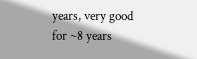years, very good for ~8 years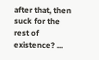after that, then suck for the rest of existence? ...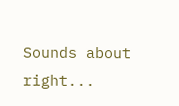Sounds about right...